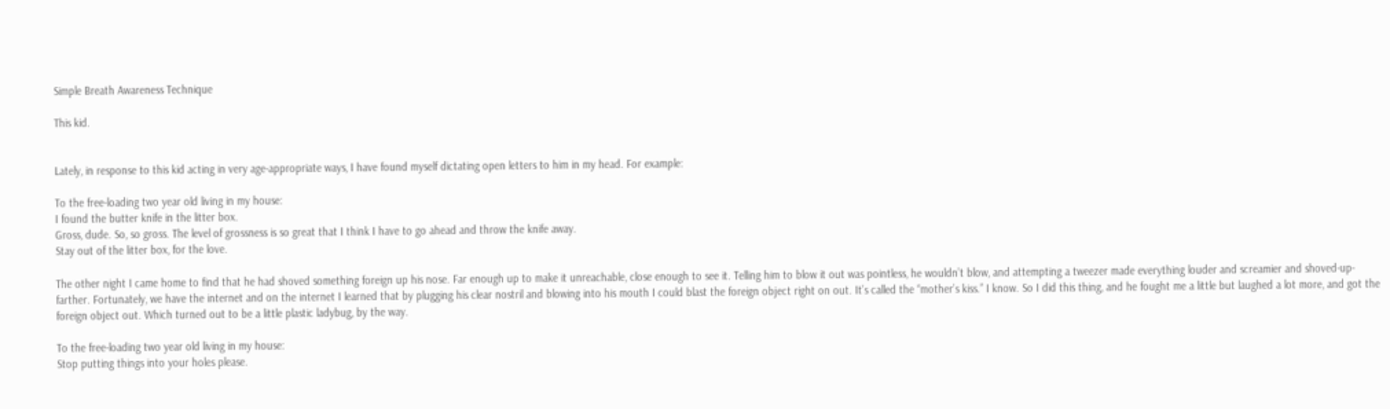Simple Breath Awareness Technique

This kid.


Lately, in response to this kid acting in very age-appropriate ways, I have found myself dictating open letters to him in my head. For example:

To the free-loading two year old living in my house:
I found the butter knife in the litter box.
Gross, dude. So, so gross. The level of grossness is so great that I think I have to go ahead and throw the knife away.
Stay out of the litter box, for the love.

The other night I came home to find that he had shoved something foreign up his nose. Far enough up to make it unreachable, close enough to see it. Telling him to blow it out was pointless, he wouldn’t blow, and attempting a tweezer made everything louder and screamier and shoved-up-farther. Fortunately, we have the internet and on the internet I learned that by plugging his clear nostril and blowing into his mouth I could blast the foreign object right on out. It’s called the “mother’s kiss.” I know. So I did this thing, and he fought me a little but laughed a lot more, and got the foreign object out. Which turned out to be a little plastic ladybug, by the way.

To the free-loading two year old living in my house:
Stop putting things into your holes please.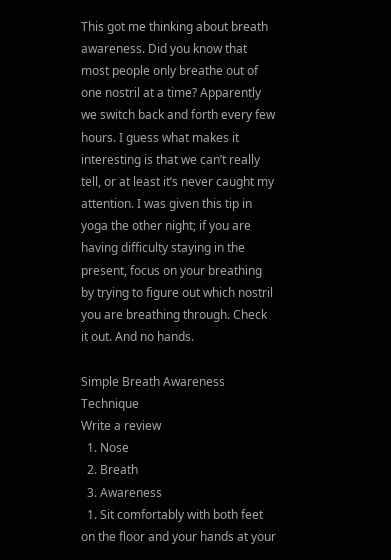This got me thinking about breath awareness. Did you know that most people only breathe out of one nostril at a time? Apparently we switch back and forth every few hours. I guess what makes it interesting is that we can’t really tell, or at least it’s never caught my attention. I was given this tip in yoga the other night; if you are having difficulty staying in the present, focus on your breathing by trying to figure out which nostril you are breathing through. Check it out. And no hands.

Simple Breath Awareness Technique
Write a review
  1. Nose
  2. Breath
  3. Awareness
  1. Sit comfortably with both feet on the floor and your hands at your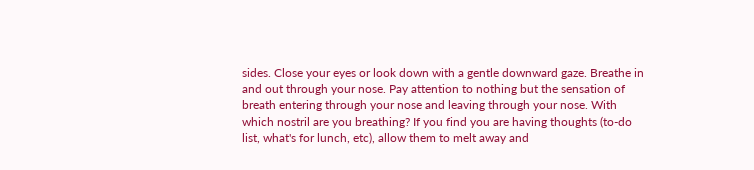sides. Close your eyes or look down with a gentle downward gaze. Breathe in and out through your nose. Pay attention to nothing but the sensation of breath entering through your nose and leaving through your nose. With which nostril are you breathing? If you find you are having thoughts (to-do list, what's for lunch, etc), allow them to melt away and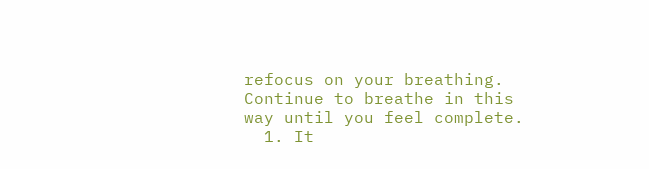refocus on your breathing. Continue to breathe in this way until you feel complete.
  1. It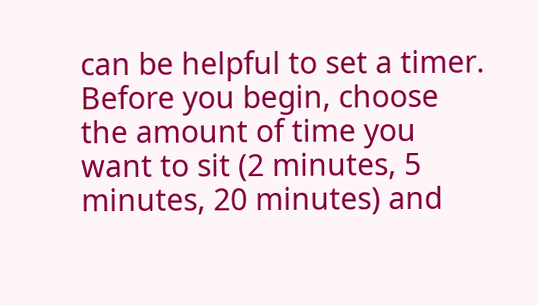can be helpful to set a timer. Before you begin, choose the amount of time you want to sit (2 minutes, 5 minutes, 20 minutes) and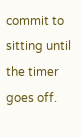commit to sitting until the timer goes off.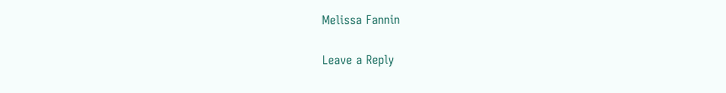Melissa Fannin

Leave a Reply